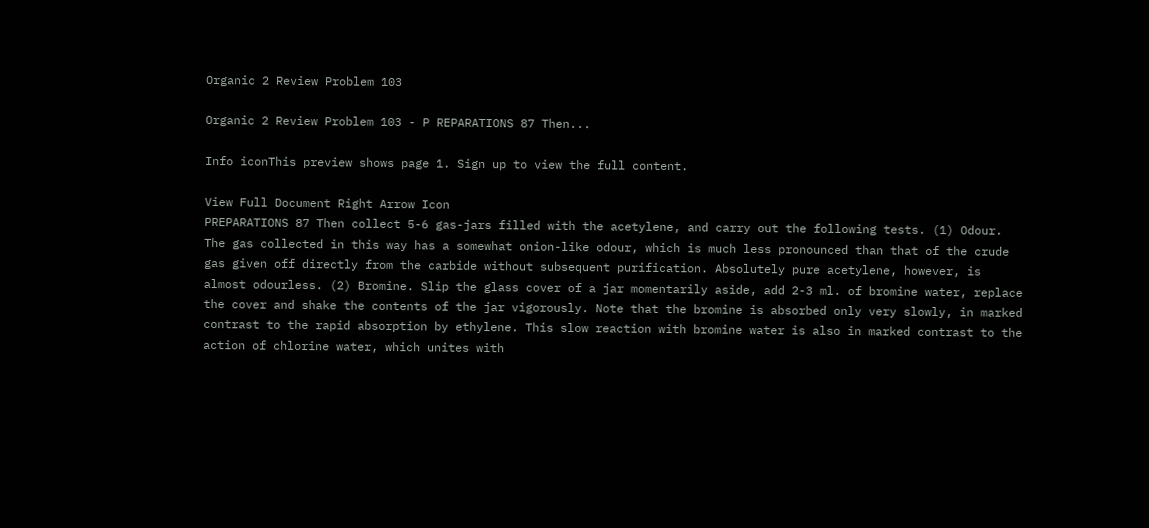Organic 2 Review Problem 103

Organic 2 Review Problem 103 - P REPARATIONS 87 Then...

Info iconThis preview shows page 1. Sign up to view the full content.

View Full Document Right Arrow Icon
PREPARATIONS 87 Then collect 5-6 gas-jars filled with the acetylene, and carry out the following tests. (1) Odour. The gas collected in this way has a somewhat onion-like odour, which is much less pronounced than that of the crude gas given off directly from the carbide without subsequent purification. Absolutely pure acetylene, however, is almost odourless. (2) Bromine. Slip the glass cover of a jar momentarily aside, add 2-3 ml. of bromine water, replace the cover and shake the contents of the jar vigorously. Note that the bromine is absorbed only very slowly, in marked contrast to the rapid absorption by ethylene. This slow reaction with bromine water is also in marked contrast to the action of chlorine water, which unites with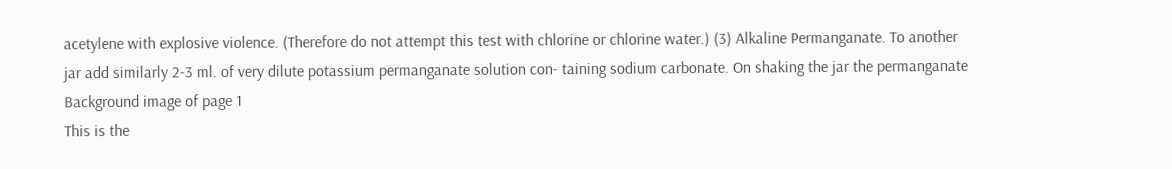acetylene with explosive violence. (Therefore do not attempt this test with chlorine or chlorine water.) (3) Alkaline Permanganate. To another jar add similarly 2-3 ml. of very dilute potassium permanganate solution con- taining sodium carbonate. On shaking the jar the permanganate
Background image of page 1
This is the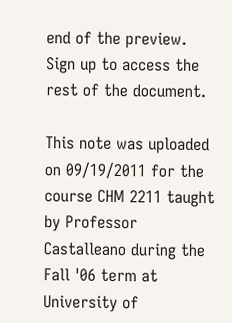end of the preview. Sign up to access the rest of the document.

This note was uploaded on 09/19/2011 for the course CHM 2211 taught by Professor Castalleano during the Fall '06 term at University of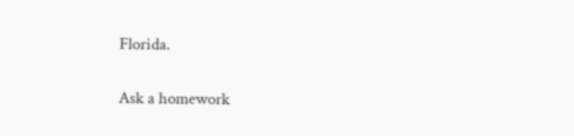Florida.

Ask a homework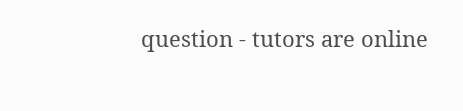question - tutors are online